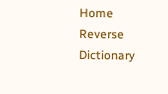Home   Reverse Dictionary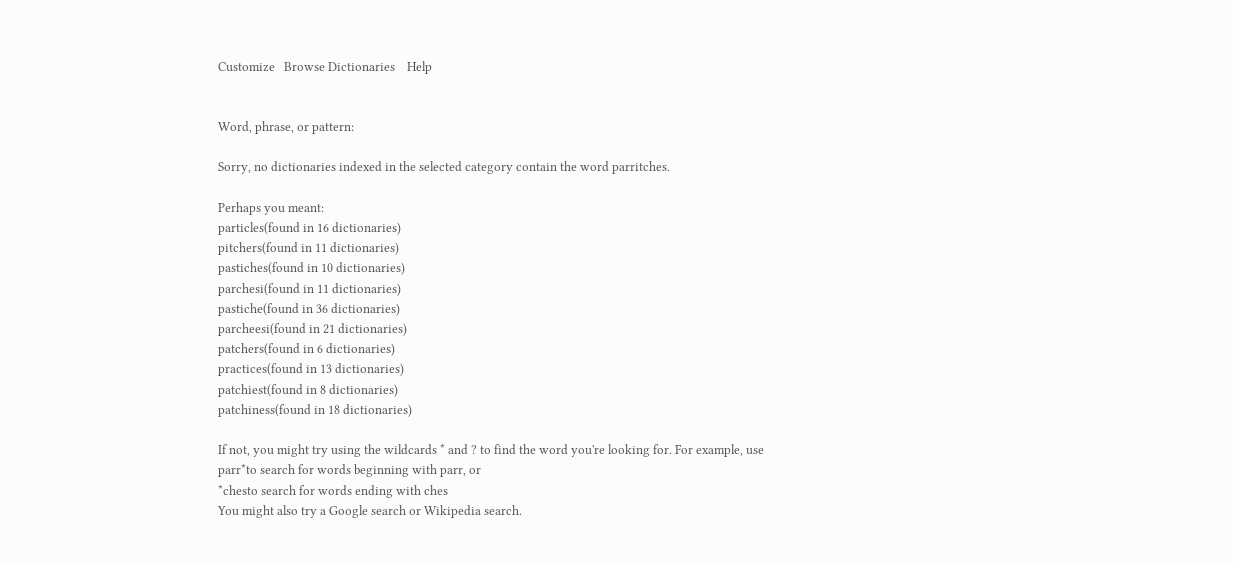Customize   Browse Dictionaries    Help


Word, phrase, or pattern:

Sorry, no dictionaries indexed in the selected category contain the word parritches.

Perhaps you meant:
particles(found in 16 dictionaries)
pitchers(found in 11 dictionaries)
pastiches(found in 10 dictionaries)
parchesi(found in 11 dictionaries)
pastiche(found in 36 dictionaries)
parcheesi(found in 21 dictionaries)
patchers(found in 6 dictionaries)
practices(found in 13 dictionaries)
patchiest(found in 8 dictionaries)
patchiness(found in 18 dictionaries)

If not, you might try using the wildcards * and ? to find the word you're looking for. For example, use
parr*to search for words beginning with parr, or
*chesto search for words ending with ches
You might also try a Google search or Wikipedia search.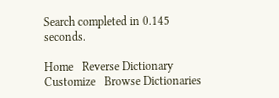Search completed in 0.145 seconds.

Home   Reverse Dictionary   Customize   Browse Dictionaries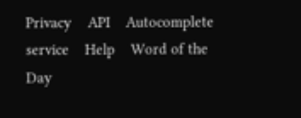Privacy    API    Autocomplete service    Help    Word of the Day